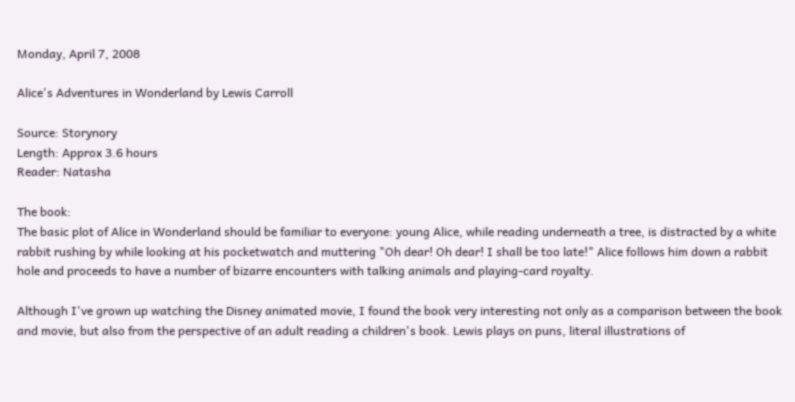Monday, April 7, 2008

Alice's Adventures in Wonderland by Lewis Carroll

Source: Storynory
Length: Approx 3.6 hours
Reader: Natasha

The book:
The basic plot of Alice in Wonderland should be familiar to everyone: young Alice, while reading underneath a tree, is distracted by a white rabbit rushing by while looking at his pocketwatch and muttering "Oh dear! Oh dear! I shall be too late!" Alice follows him down a rabbit hole and proceeds to have a number of bizarre encounters with talking animals and playing-card royalty.

Although I've grown up watching the Disney animated movie, I found the book very interesting not only as a comparison between the book and movie, but also from the perspective of an adult reading a children's book. Lewis plays on puns, literal illustrations of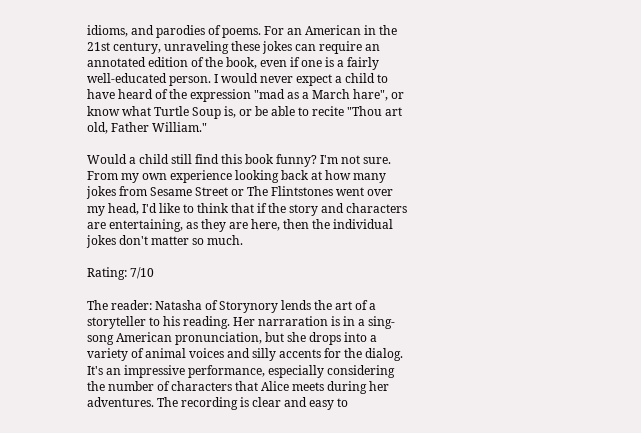idioms, and parodies of poems. For an American in the 21st century, unraveling these jokes can require an annotated edition of the book, even if one is a fairly well-educated person. I would never expect a child to have heard of the expression "mad as a March hare", or know what Turtle Soup is, or be able to recite "Thou art old, Father William."

Would a child still find this book funny? I'm not sure. From my own experience looking back at how many jokes from Sesame Street or The Flintstones went over my head, I'd like to think that if the story and characters are entertaining, as they are here, then the individual jokes don't matter so much.

Rating: 7/10

The reader: Natasha of Storynory lends the art of a storyteller to his reading. Her narraration is in a sing-song American pronunciation, but she drops into a variety of animal voices and silly accents for the dialog. It's an impressive performance, especially considering the number of characters that Alice meets during her adventures. The recording is clear and easy to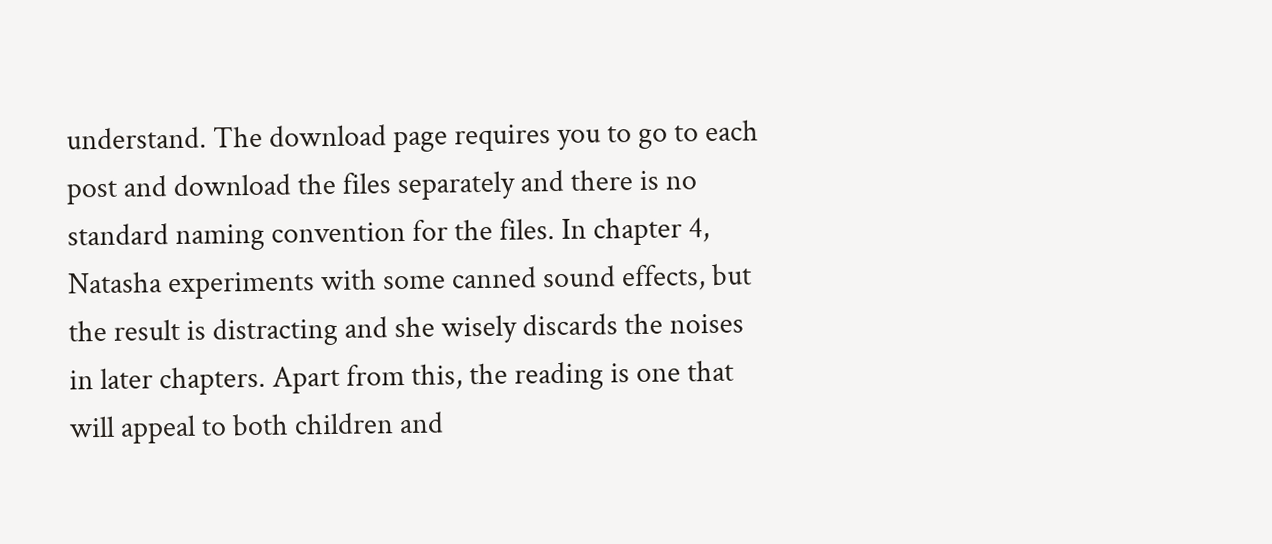understand. The download page requires you to go to each post and download the files separately and there is no standard naming convention for the files. In chapter 4, Natasha experiments with some canned sound effects, but the result is distracting and she wisely discards the noises in later chapters. Apart from this, the reading is one that will appeal to both children and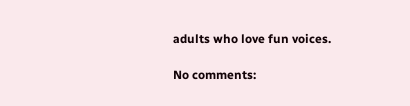adults who love fun voices.

No comments: